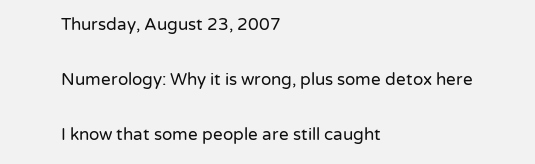Thursday, August 23, 2007

Numerology: Why it is wrong, plus some detox here

I know that some people are still caught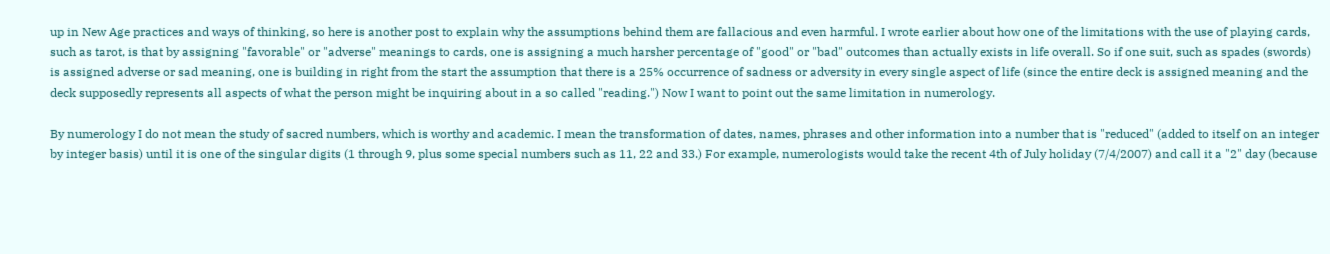up in New Age practices and ways of thinking, so here is another post to explain why the assumptions behind them are fallacious and even harmful. I wrote earlier about how one of the limitations with the use of playing cards, such as tarot, is that by assigning "favorable" or "adverse" meanings to cards, one is assigning a much harsher percentage of "good" or "bad" outcomes than actually exists in life overall. So if one suit, such as spades (swords) is assigned adverse or sad meaning, one is building in right from the start the assumption that there is a 25% occurrence of sadness or adversity in every single aspect of life (since the entire deck is assigned meaning and the deck supposedly represents all aspects of what the person might be inquiring about in a so called "reading.") Now I want to point out the same limitation in numerology.

By numerology I do not mean the study of sacred numbers, which is worthy and academic. I mean the transformation of dates, names, phrases and other information into a number that is "reduced" (added to itself on an integer by integer basis) until it is one of the singular digits (1 through 9, plus some special numbers such as 11, 22 and 33.) For example, numerologists would take the recent 4th of July holiday (7/4/2007) and call it a "2" day (because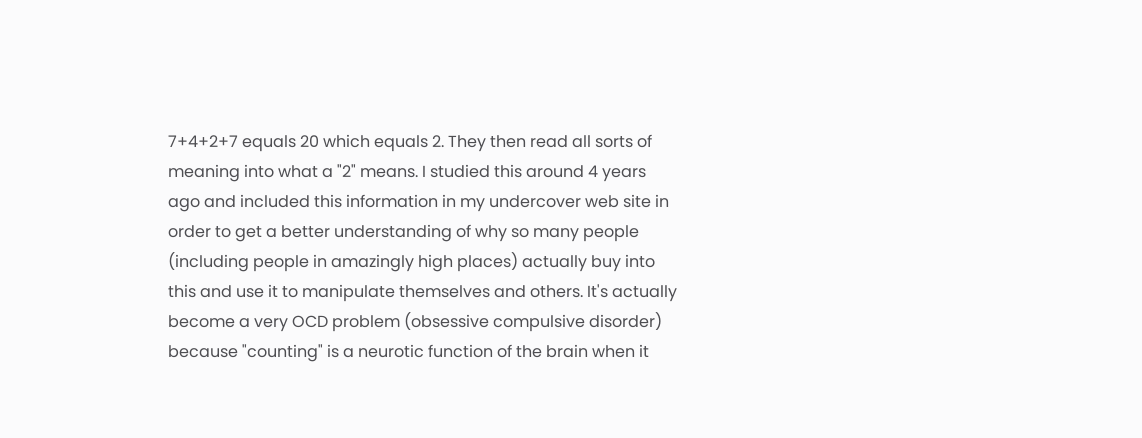7+4+2+7 equals 20 which equals 2. They then read all sorts of meaning into what a "2" means. I studied this around 4 years ago and included this information in my undercover web site in order to get a better understanding of why so many people (including people in amazingly high places) actually buy into this and use it to manipulate themselves and others. It's actually become a very OCD problem (obsessive compulsive disorder) because "counting" is a neurotic function of the brain when it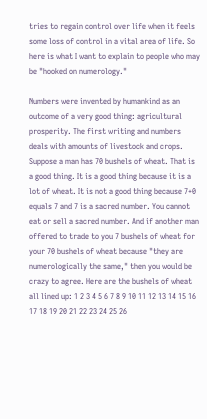tries to regain control over life when it feels some loss of control in a vital area of life. So here is what I want to explain to people who may be "hooked on numerology."

Numbers were invented by humankind as an outcome of a very good thing: agricultural prosperity. The first writing and numbers deals with amounts of livestock and crops. Suppose a man has 70 bushels of wheat. That is a good thing. It is a good thing because it is a lot of wheat. It is not a good thing because 7+0 equals 7 and 7 is a sacred number. You cannot eat or sell a sacred number. And if another man offered to trade to you 7 bushels of wheat for your 70 bushels of wheat because "they are numerologically the same," then you would be crazy to agree. Here are the bushels of wheat all lined up: 1 2 3 4 5 6 7 8 9 10 11 12 13 14 15 16 17 18 19 20 21 22 23 24 25 26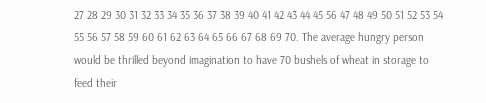27 28 29 30 31 32 33 34 35 36 37 38 39 40 41 42 43 44 45 56 47 48 49 50 51 52 53 54 55 56 57 58 59 60 61 62 63 64 65 66 67 68 69 70. The average hungry person would be thrilled beyond imagination to have 70 bushels of wheat in storage to feed their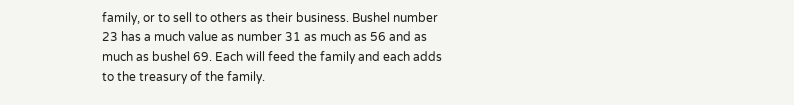family, or to sell to others as their business. Bushel number 23 has a much value as number 31 as much as 56 and as much as bushel 69. Each will feed the family and each adds to the treasury of the family.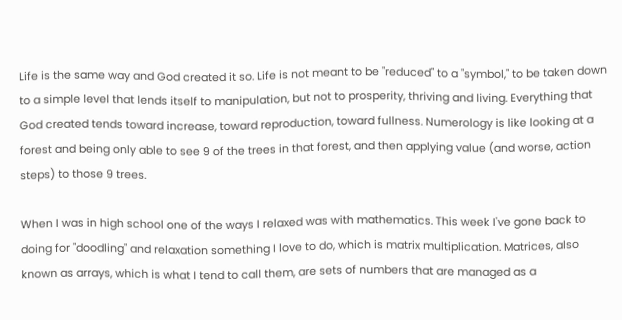Life is the same way and God created it so. Life is not meant to be "reduced" to a "symbol," to be taken down to a simple level that lends itself to manipulation, but not to prosperity, thriving and living. Everything that God created tends toward increase, toward reproduction, toward fullness. Numerology is like looking at a forest and being only able to see 9 of the trees in that forest, and then applying value (and worse, action steps) to those 9 trees.

When I was in high school one of the ways I relaxed was with mathematics. This week I've gone back to doing for "doodling" and relaxation something I love to do, which is matrix multiplication. Matrices, also known as arrays, which is what I tend to call them, are sets of numbers that are managed as a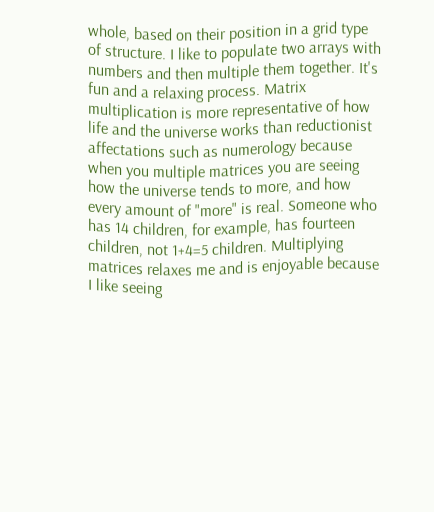whole, based on their position in a grid type of structure. I like to populate two arrays with numbers and then multiple them together. It's fun and a relaxing process. Matrix multiplication is more representative of how life and the universe works than reductionist affectations such as numerology because when you multiple matrices you are seeing how the universe tends to more, and how every amount of "more" is real. Someone who has 14 children, for example, has fourteen children, not 1+4=5 children. Multiplying matrices relaxes me and is enjoyable because I like seeing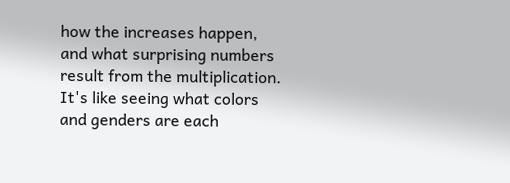how the increases happen, and what surprising numbers result from the multiplication. It's like seeing what colors and genders are each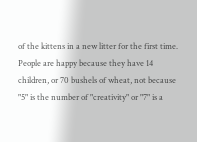of the kittens in a new litter for the first time. People are happy because they have 14 children, or 70 bushels of wheat, not because "5" is the number of "creativity" or "7" is a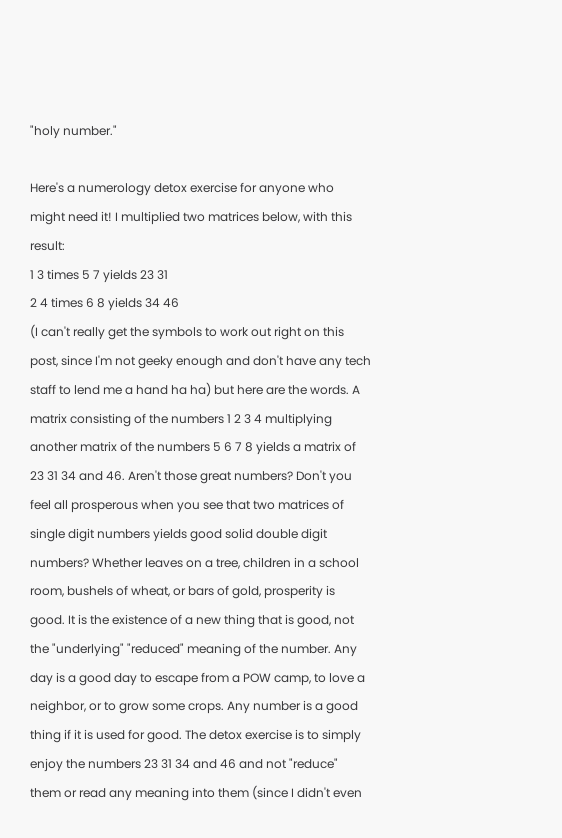"holy number."

Here's a numerology detox exercise for anyone who might need it! I multiplied two matrices below, with this result:
1 3 times 5 7 yields 23 31
2 4 times 6 8 yields 34 46
(I can't really get the symbols to work out right on this post, since I'm not geeky enough and don't have any tech staff to lend me a hand ha ha) but here are the words. A matrix consisting of the numbers 1 2 3 4 multiplying another matrix of the numbers 5 6 7 8 yields a matrix of 23 31 34 and 46. Aren't those great numbers? Don't you feel all prosperous when you see that two matrices of single digit numbers yields good solid double digit numbers? Whether leaves on a tree, children in a school room, bushels of wheat, or bars of gold, prosperity is good. It is the existence of a new thing that is good, not the "underlying" "reduced" meaning of the number. Any day is a good day to escape from a POW camp, to love a neighbor, or to grow some crops. Any number is a good thing if it is used for good. The detox exercise is to simply enjoy the numbers 23 31 34 and 46 and not "reduce" them or read any meaning into them (since I didn't even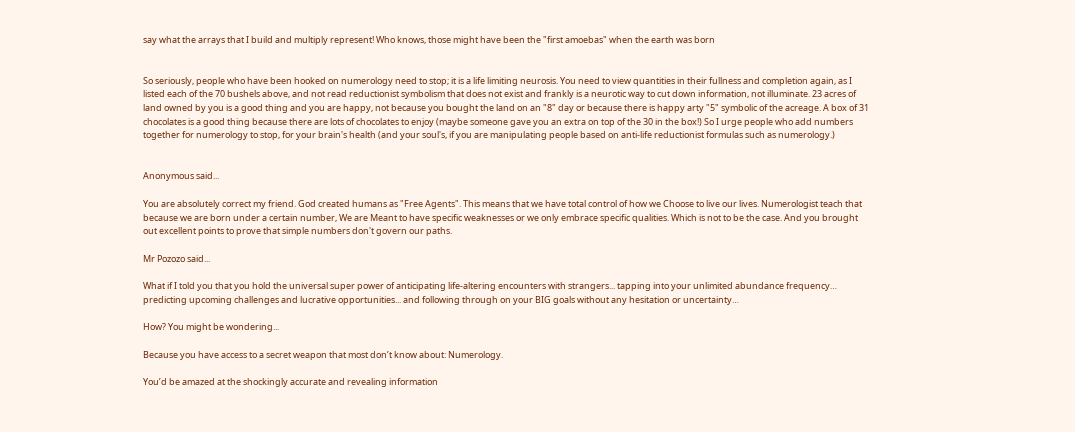say what the arrays that I build and multiply represent! Who knows, those might have been the "first amoebas" when the earth was born


So seriously, people who have been hooked on numerology need to stop; it is a life limiting neurosis. You need to view quantities in their fullness and completion again, as I listed each of the 70 bushels above, and not read reductionist symbolism that does not exist and frankly is a neurotic way to cut down information, not illuminate. 23 acres of land owned by you is a good thing and you are happy, not because you bought the land on an "8" day or because there is happy arty "5" symbolic of the acreage. A box of 31 chocolates is a good thing because there are lots of chocolates to enjoy (maybe someone gave you an extra on top of the 30 in the box!) So I urge people who add numbers together for numerology to stop, for your brain's health (and your soul's, if you are manipulating people based on anti-life reductionist formulas such as numerology.)


Anonymous said...

You are absolutely correct my friend. God created humans as "Free Agents". This means that we have total control of how we Choose to live our lives. Numerologist teach that because we are born under a certain number, We are Meant to have specific weaknesses or we only embrace specific qualities. Which is not to be the case. And you brought out excellent points to prove that simple numbers don't govern our paths.

Mr Pozozo said...

What if I told you that you hold the universal super power of anticipating life-altering encounters with strangers... tapping into your unlimited abundance frequency… predicting upcoming challenges and lucrative opportunities... and following through on your BIG goals without any hesitation or uncertainty…

How? You might be wondering...

Because you have access to a secret weapon that most don’t know about: Numerology.

You’d be amazed at the shockingly accurate and revealing information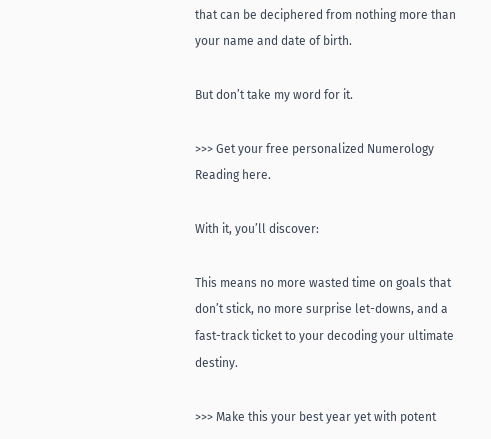that can be deciphered from nothing more than your name and date of birth.

But don’t take my word for it.

>>> Get your free personalized Numerology Reading here.

With it, you’ll discover:

This means no more wasted time on goals that don’t stick, no more surprise let-downs, and a fast-track ticket to your decoding your ultimate destiny.

>>> Make this your best year yet with potent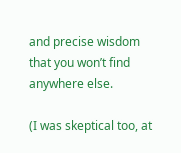and precise wisdom that you won’t find anywhere else.

(I was skeptical too, at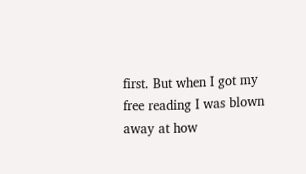first. But when I got my free reading I was blown away at how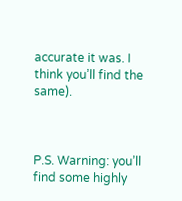accurate it was. I think you’ll find the same).



P.S. Warning: you’ll find some highly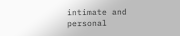intimate and personal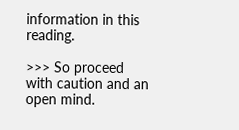information in this reading.

>>> So proceed with caution and an open mind.